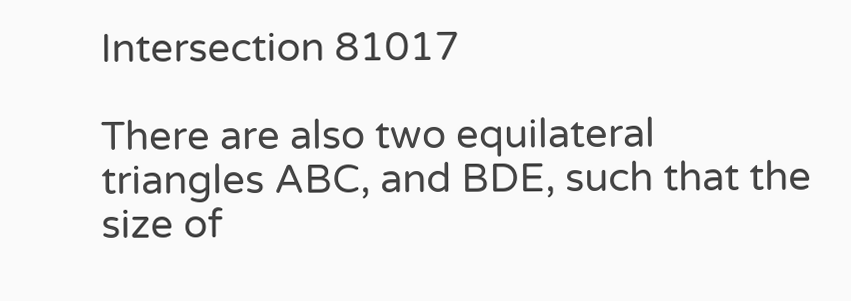Intersection 81017

There are also two equilateral triangles ABC, and BDE, such that the size of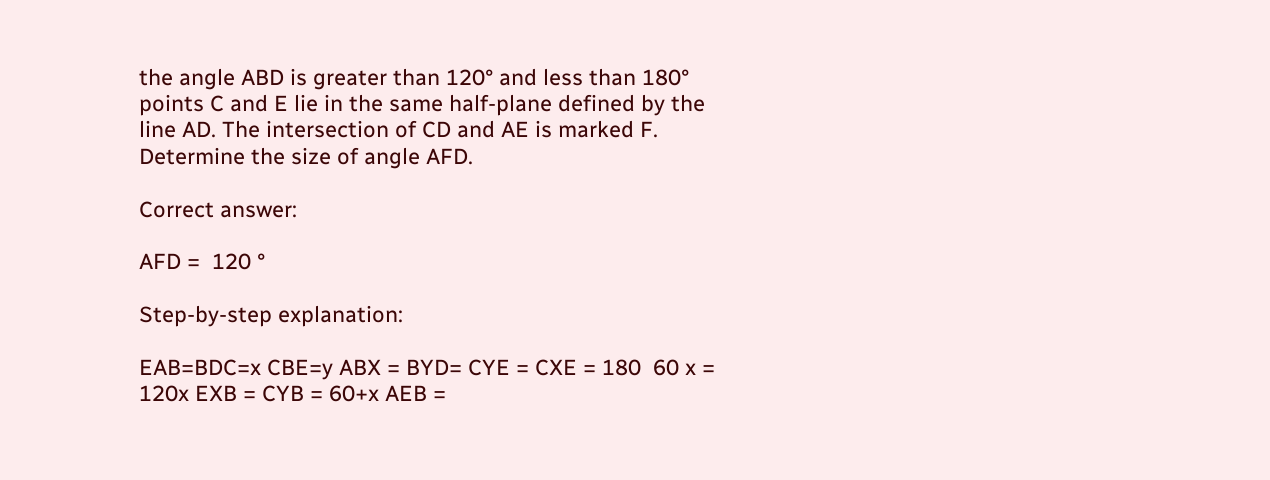the angle ABD is greater than 120° and less than 180° points C and E lie in the same half-plane defined by the line AD. The intersection of CD and AE is marked F. Determine the size of angle AFD.

Correct answer:

AFD =  120 °

Step-by-step explanation:

EAB=BDC=x CBE=y ABX = BYD= CYE = CXE = 180  60 x = 120x EXB = CYB = 60+x AEB =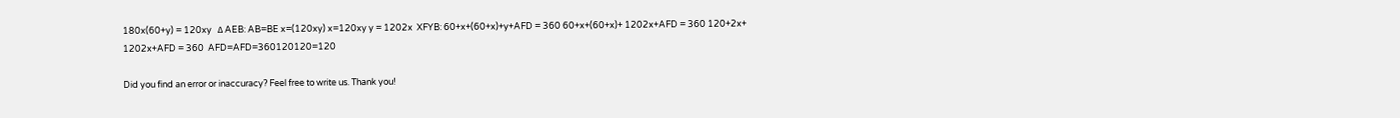180x(60+y) = 120xy   Δ AEB: AB=BE x=(120xy) x=120xy y = 1202x  XFYB: 60+x+(60+x)+y+AFD = 360 60+x+(60+x)+ 1202x+AFD = 360 120+2x+ 1202x+AFD = 360  AFD=AFD=360120120=120

Did you find an error or inaccuracy? Feel free to write us. Thank you!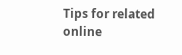Tips for related online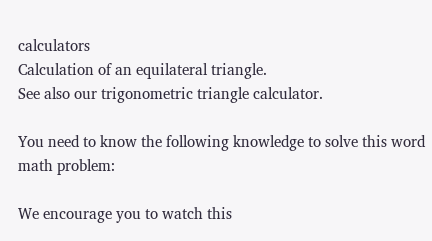calculators
Calculation of an equilateral triangle.
See also our trigonometric triangle calculator.

You need to know the following knowledge to solve this word math problem:

We encourage you to watch this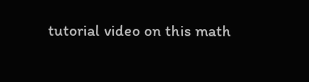tutorial video on this math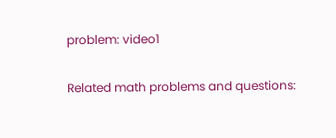problem: video1

Related math problems and questions: